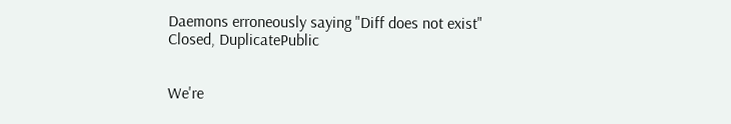Daemons erroneously saying "Diff does not exist"
Closed, DuplicatePublic


We're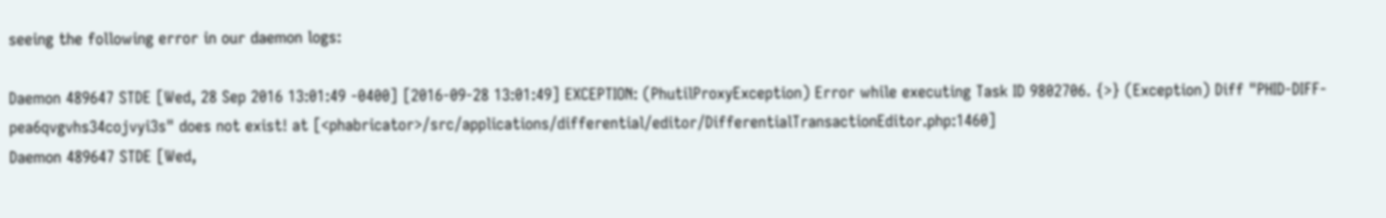seeing the following error in our daemon logs:

Daemon 489647 STDE [Wed, 28 Sep 2016 13:01:49 -0400] [2016-09-28 13:01:49] EXCEPTION: (PhutilProxyException) Error while executing Task ID 9802706. {>} (Exception) Diff "PHID-DIFF-pea6qvgvhs34cojvyi3s" does not exist! at [<phabricator>/src/applications/differential/editor/DifferentialTransactionEditor.php:1460]
Daemon 489647 STDE [Wed,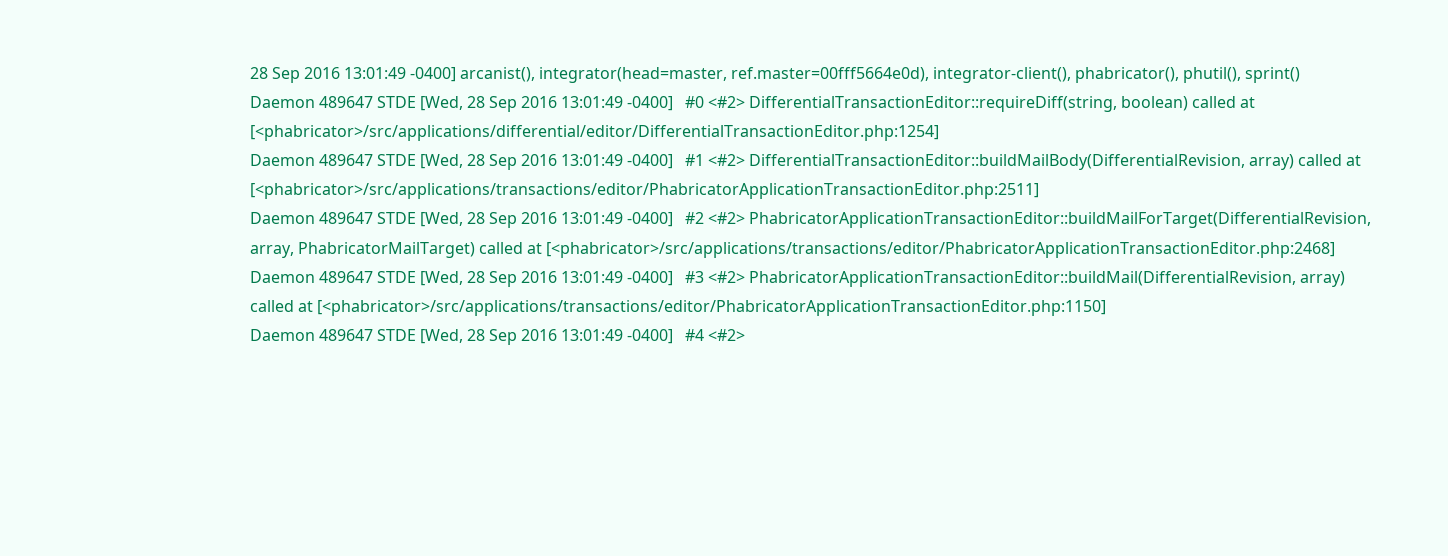28 Sep 2016 13:01:49 -0400] arcanist(), integrator(head=master, ref.master=00fff5664e0d), integrator-client(), phabricator(), phutil(), sprint()
Daemon 489647 STDE [Wed, 28 Sep 2016 13:01:49 -0400]   #0 <#2> DifferentialTransactionEditor::requireDiff(string, boolean) called at [<phabricator>/src/applications/differential/editor/DifferentialTransactionEditor.php:1254]
Daemon 489647 STDE [Wed, 28 Sep 2016 13:01:49 -0400]   #1 <#2> DifferentialTransactionEditor::buildMailBody(DifferentialRevision, array) called at [<phabricator>/src/applications/transactions/editor/PhabricatorApplicationTransactionEditor.php:2511]
Daemon 489647 STDE [Wed, 28 Sep 2016 13:01:49 -0400]   #2 <#2> PhabricatorApplicationTransactionEditor::buildMailForTarget(DifferentialRevision, array, PhabricatorMailTarget) called at [<phabricator>/src/applications/transactions/editor/PhabricatorApplicationTransactionEditor.php:2468]
Daemon 489647 STDE [Wed, 28 Sep 2016 13:01:49 -0400]   #3 <#2> PhabricatorApplicationTransactionEditor::buildMail(DifferentialRevision, array) called at [<phabricator>/src/applications/transactions/editor/PhabricatorApplicationTransactionEditor.php:1150]
Daemon 489647 STDE [Wed, 28 Sep 2016 13:01:49 -0400]   #4 <#2>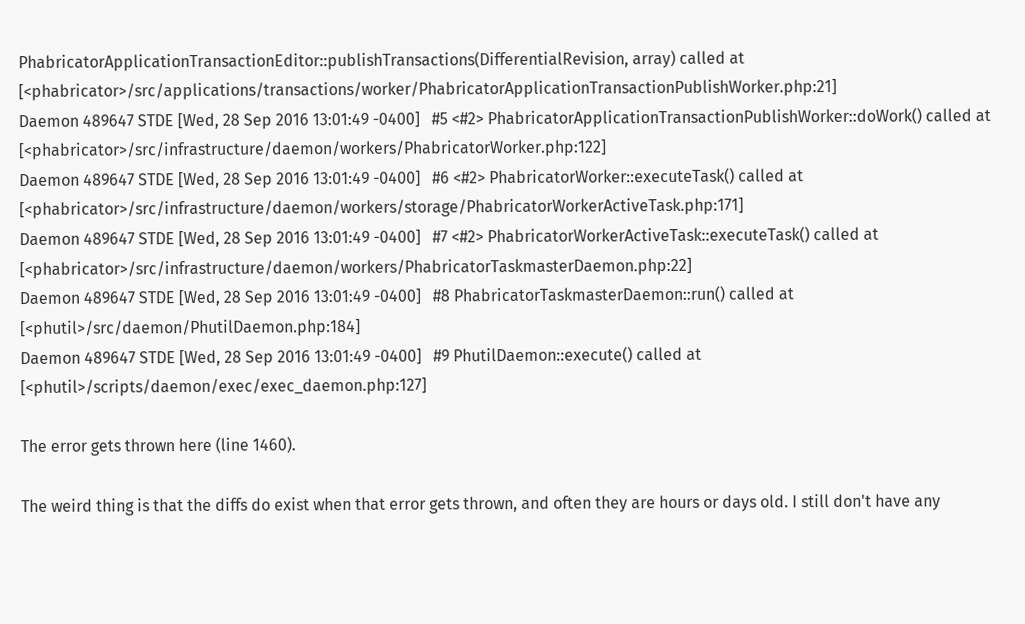PhabricatorApplicationTransactionEditor::publishTransactions(DifferentialRevision, array) called at [<phabricator>/src/applications/transactions/worker/PhabricatorApplicationTransactionPublishWorker.php:21]
Daemon 489647 STDE [Wed, 28 Sep 2016 13:01:49 -0400]   #5 <#2> PhabricatorApplicationTransactionPublishWorker::doWork() called at [<phabricator>/src/infrastructure/daemon/workers/PhabricatorWorker.php:122]
Daemon 489647 STDE [Wed, 28 Sep 2016 13:01:49 -0400]   #6 <#2> PhabricatorWorker::executeTask() called at [<phabricator>/src/infrastructure/daemon/workers/storage/PhabricatorWorkerActiveTask.php:171]
Daemon 489647 STDE [Wed, 28 Sep 2016 13:01:49 -0400]   #7 <#2> PhabricatorWorkerActiveTask::executeTask() called at [<phabricator>/src/infrastructure/daemon/workers/PhabricatorTaskmasterDaemon.php:22]
Daemon 489647 STDE [Wed, 28 Sep 2016 13:01:49 -0400]   #8 PhabricatorTaskmasterDaemon::run() called at [<phutil>/src/daemon/PhutilDaemon.php:184]
Daemon 489647 STDE [Wed, 28 Sep 2016 13:01:49 -0400]   #9 PhutilDaemon::execute() called at [<phutil>/scripts/daemon/exec/exec_daemon.php:127]

The error gets thrown here (line 1460).

The weird thing is that the diffs do exist when that error gets thrown, and often they are hours or days old. I still don't have any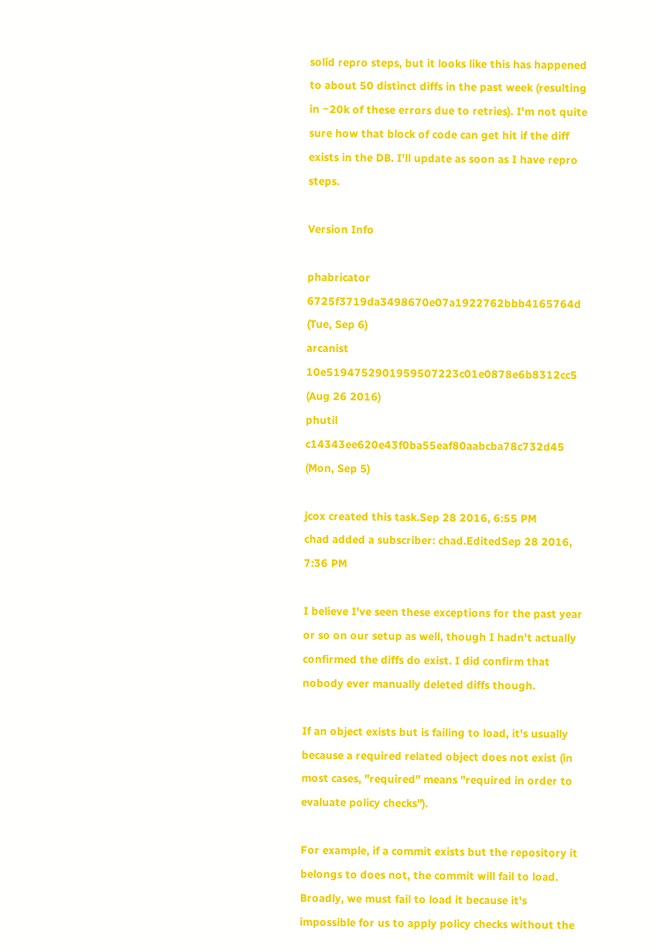solid repro steps, but it looks like this has happened to about 50 distinct diffs in the past week (resulting in ~20k of these errors due to retries). I'm not quite sure how that block of code can get hit if the diff exists in the DB. I'll update as soon as I have repro steps.

Version Info

phabricator 6725f3719da3498670e07a1922762bbb4165764d (Tue, Sep 6)
arcanist 10e5194752901959507223c01e0878e6b8312cc5 (Aug 26 2016)
phutil c14343ee620e43f0ba55eaf80aabcba78c732d45 (Mon, Sep 5)

jcox created this task.Sep 28 2016, 6:55 PM
chad added a subscriber: chad.EditedSep 28 2016, 7:36 PM

I believe I've seen these exceptions for the past year or so on our setup as well, though I hadn't actually confirmed the diffs do exist. I did confirm that nobody ever manually deleted diffs though.

If an object exists but is failing to load, it's usually because a required related object does not exist (in most cases, "required" means "required in order to evaluate policy checks").

For example, if a commit exists but the repository it belongs to does not, the commit will fail to load. Broadly, we must fail to load it because it's impossible for us to apply policy checks without the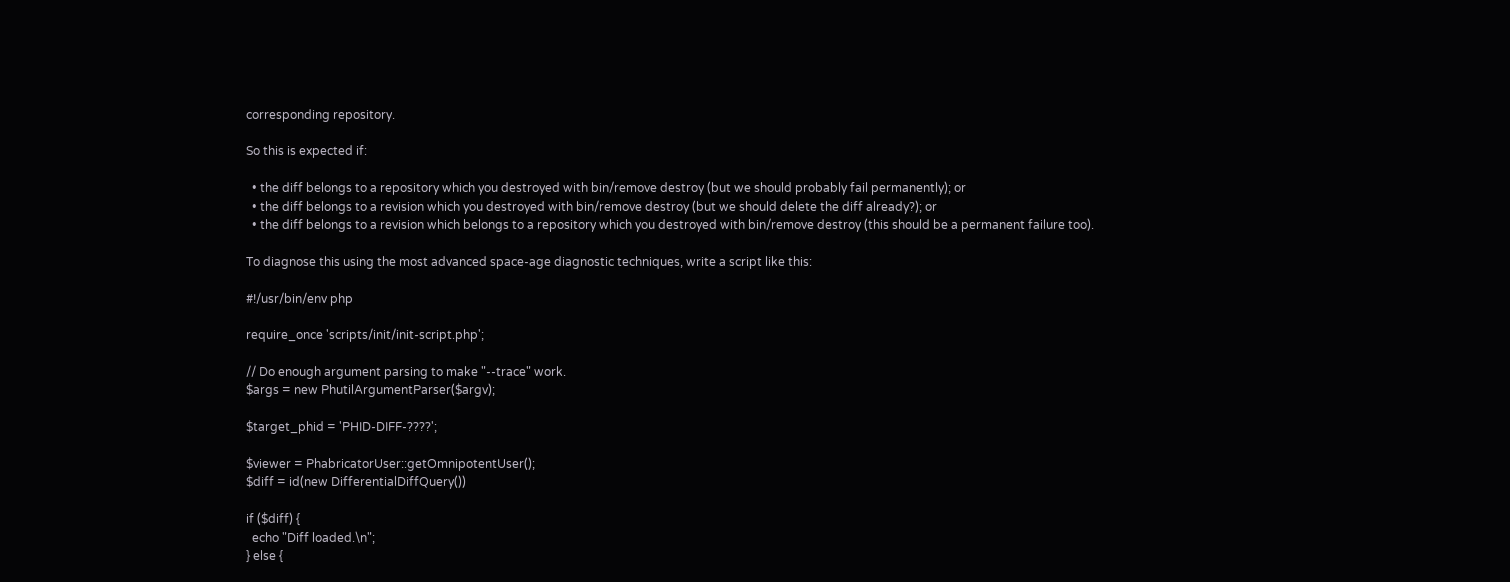corresponding repository.

So this is expected if:

  • the diff belongs to a repository which you destroyed with bin/remove destroy (but we should probably fail permanently); or
  • the diff belongs to a revision which you destroyed with bin/remove destroy (but we should delete the diff already?); or
  • the diff belongs to a revision which belongs to a repository which you destroyed with bin/remove destroy (this should be a permanent failure too).

To diagnose this using the most advanced space-age diagnostic techniques, write a script like this:

#!/usr/bin/env php

require_once 'scripts/init/init-script.php';

// Do enough argument parsing to make "--trace" work.
$args = new PhutilArgumentParser($argv);

$target_phid = 'PHID-DIFF-????';

$viewer = PhabricatorUser::getOmnipotentUser();
$diff = id(new DifferentialDiffQuery())

if ($diff) {
  echo "Diff loaded.\n";
} else {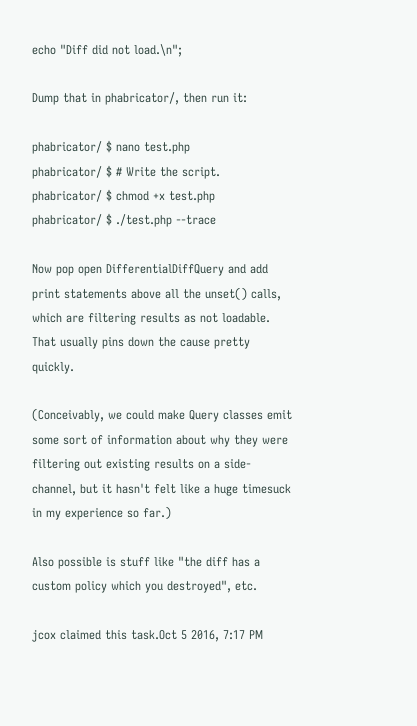echo "Diff did not load.\n";

Dump that in phabricator/, then run it:

phabricator/ $ nano test.php
phabricator/ $ # Write the script.
phabricator/ $ chmod +x test.php
phabricator/ $ ./test.php --trace

Now pop open DifferentialDiffQuery and add print statements above all the unset() calls, which are filtering results as not loadable. That usually pins down the cause pretty quickly.

(Conceivably, we could make Query classes emit some sort of information about why they were filtering out existing results on a side-channel, but it hasn't felt like a huge timesuck in my experience so far.)

Also possible is stuff like "the diff has a custom policy which you destroyed", etc.

jcox claimed this task.Oct 5 2016, 7:17 PM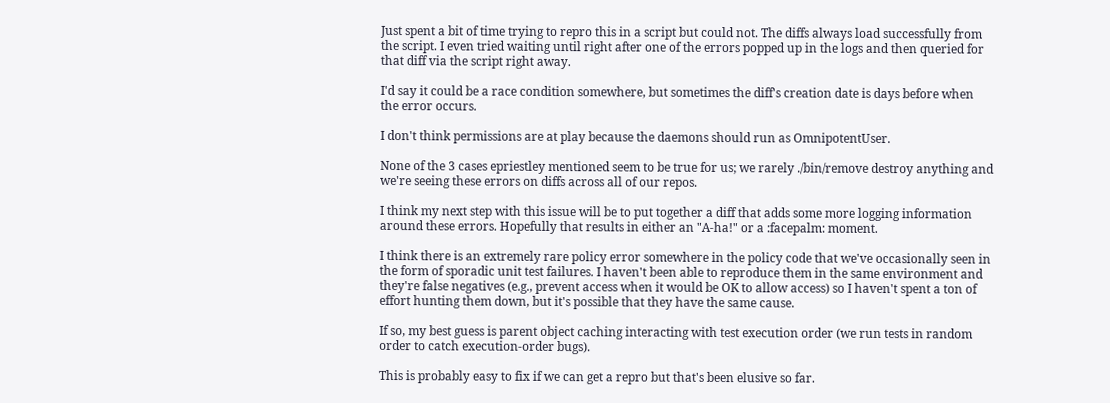Just spent a bit of time trying to repro this in a script but could not. The diffs always load successfully from the script. I even tried waiting until right after one of the errors popped up in the logs and then queried for that diff via the script right away.

I'd say it could be a race condition somewhere, but sometimes the diff's creation date is days before when the error occurs.

I don't think permissions are at play because the daemons should run as OmnipotentUser.

None of the 3 cases epriestley mentioned seem to be true for us; we rarely ./bin/remove destroy anything and we're seeing these errors on diffs across all of our repos.

I think my next step with this issue will be to put together a diff that adds some more logging information around these errors. Hopefully that results in either an "A-ha!" or a :facepalm: moment.

I think there is an extremely rare policy error somewhere in the policy code that we've occasionally seen in the form of sporadic unit test failures. I haven't been able to reproduce them in the same environment and they're false negatives (e.g., prevent access when it would be OK to allow access) so I haven't spent a ton of effort hunting them down, but it's possible that they have the same cause.

If so, my best guess is parent object caching interacting with test execution order (we run tests in random order to catch execution-order bugs).

This is probably easy to fix if we can get a repro but that's been elusive so far.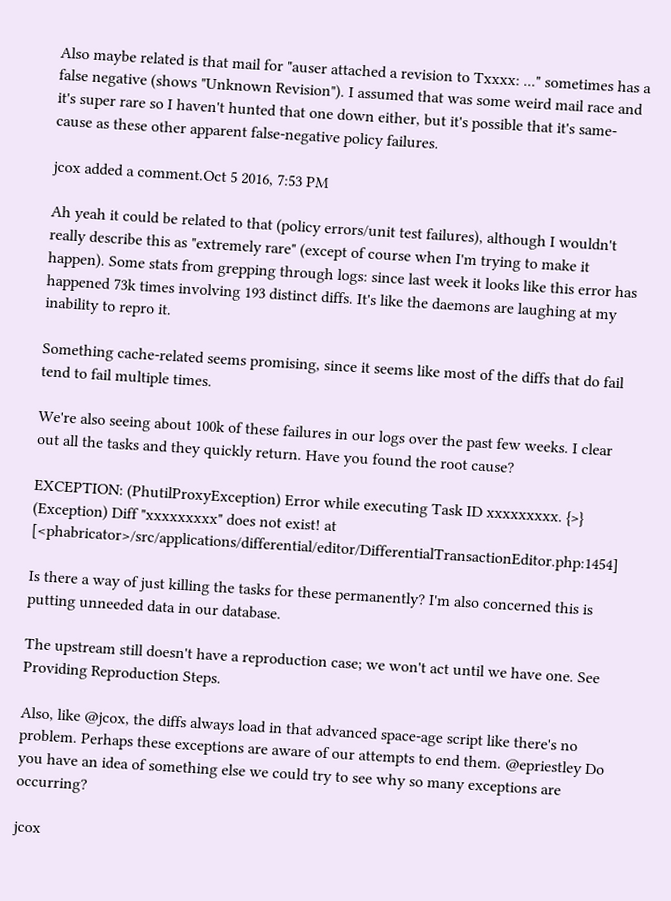Also maybe related is that mail for "auser attached a revision to Txxxx: ..." sometimes has a false negative (shows "Unknown Revision"). I assumed that was some weird mail race and it's super rare so I haven't hunted that one down either, but it's possible that it's same-cause as these other apparent false-negative policy failures.

jcox added a comment.Oct 5 2016, 7:53 PM

Ah yeah it could be related to that (policy errors/unit test failures), although I wouldn't really describe this as "extremely rare" (except of course when I'm trying to make it happen). Some stats from grepping through logs: since last week it looks like this error has happened 73k times involving 193 distinct diffs. It's like the daemons are laughing at my inability to repro it.

Something cache-related seems promising, since it seems like most of the diffs that do fail tend to fail multiple times.

We're also seeing about 100k of these failures in our logs over the past few weeks. I clear out all the tasks and they quickly return. Have you found the root cause?

EXCEPTION: (PhutilProxyException) Error while executing Task ID xxxxxxxxx. {>} (Exception) Diff "xxxxxxxxx" does not exist! at [<phabricator>/src/applications/differential/editor/DifferentialTransactionEditor.php:1454]

Is there a way of just killing the tasks for these permanently? I'm also concerned this is putting unneeded data in our database.

The upstream still doesn't have a reproduction case; we won't act until we have one. See Providing Reproduction Steps.

Also, like @jcox, the diffs always load in that advanced space-age script like there's no problem. Perhaps these exceptions are aware of our attempts to end them. @epriestley Do you have an idea of something else we could try to see why so many exceptions are occurring?

jcox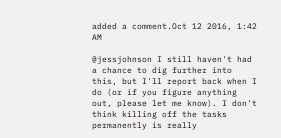added a comment.Oct 12 2016, 1:42 AM

@jessjohnson I still haven't had a chance to dig further into this, but I'll report back when I do (or if you figure anything out, please let me know). I don't think killing off the tasks permanently is really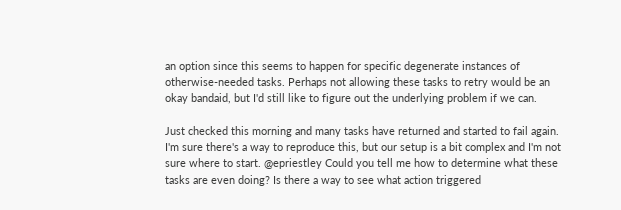an option since this seems to happen for specific degenerate instances of otherwise-needed tasks. Perhaps not allowing these tasks to retry would be an okay bandaid, but I'd still like to figure out the underlying problem if we can.

Just checked this morning and many tasks have returned and started to fail again. I'm sure there's a way to reproduce this, but our setup is a bit complex and I'm not sure where to start. @epriestley Could you tell me how to determine what these tasks are even doing? Is there a way to see what action triggered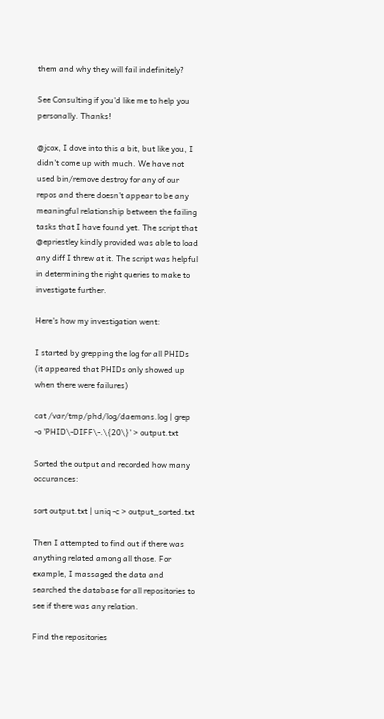them and why they will fail indefinitely?

See Consulting if you'd like me to help you personally. Thanks!

@jcox, I dove into this a bit, but like you, I didn't come up with much. We have not used bin/remove destroy for any of our repos and there doesn't appear to be any meaningful relationship between the failing tasks that I have found yet. The script that @epriestley kindly provided was able to load any diff I threw at it. The script was helpful in determining the right queries to make to investigate further.

Here's how my investigation went:

I started by grepping the log for all PHIDs (it appeared that PHIDs only showed up when there were failures)

cat /var/tmp/phd/log/daemons.log | grep -o 'PHID\-DIFF\-.\{20\}' > output.txt

Sorted the output and recorded how many occurances:

sort output.txt | uniq -c > output_sorted.txt

Then I attempted to find out if there was anything related among all those. For example, I massaged the data and searched the database for all repositories to see if there was any relation.

Find the repositories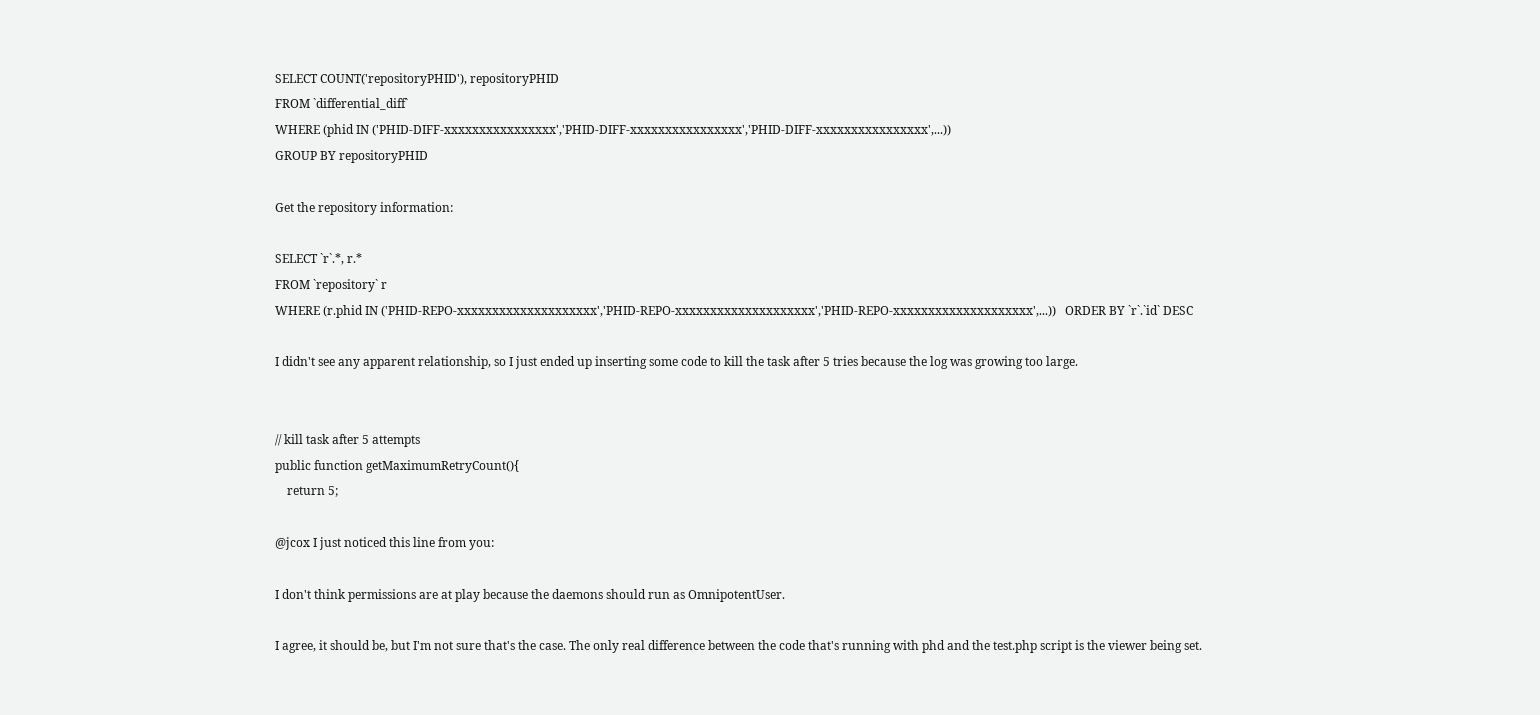SELECT COUNT('repositoryPHID'), repositoryPHID
FROM `differential_diff`
WHERE (phid IN ('PHID-DIFF-xxxxxxxxxxxxxxxx','PHID-DIFF-xxxxxxxxxxxxxxxx','PHID-DIFF-xxxxxxxxxxxxxxxx',...))
GROUP BY repositoryPHID

Get the repository information:

SELECT `r`.*, r.*
FROM `repository` r
WHERE (r.phid IN ('PHID-REPO-xxxxxxxxxxxxxxxxxxxx','PHID-REPO-xxxxxxxxxxxxxxxxxxxx','PHID-REPO-xxxxxxxxxxxxxxxxxxxx',...))   ORDER BY `r`.`id` DESC

I didn't see any apparent relationship, so I just ended up inserting some code to kill the task after 5 tries because the log was growing too large.


// kill task after 5 attempts
public function getMaximumRetryCount(){
    return 5;

@jcox I just noticed this line from you:

I don't think permissions are at play because the daemons should run as OmnipotentUser.

I agree, it should be, but I'm not sure that's the case. The only real difference between the code that's running with phd and the test.php script is the viewer being set.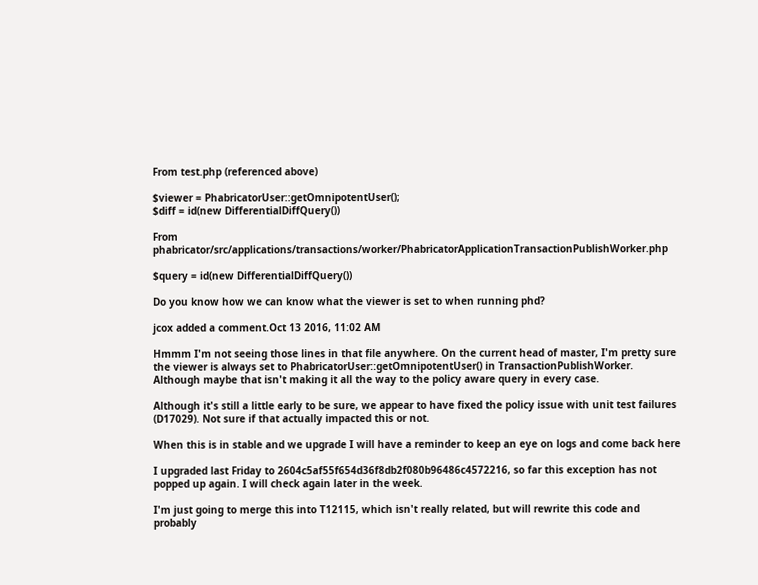From test.php (referenced above)

$viewer = PhabricatorUser::getOmnipotentUser();
$diff = id(new DifferentialDiffQuery())

From phabricator/src/applications/transactions/worker/PhabricatorApplicationTransactionPublishWorker.php

$query = id(new DifferentialDiffQuery())

Do you know how we can know what the viewer is set to when running phd?

jcox added a comment.Oct 13 2016, 11:02 AM

Hmmm I'm not seeing those lines in that file anywhere. On the current head of master, I'm pretty sure the viewer is always set to PhabricatorUser::getOmnipotentUser() in TransactionPublishWorker. Although maybe that isn't making it all the way to the policy aware query in every case.

Although it's still a little early to be sure, we appear to have fixed the policy issue with unit test failures (D17029). Not sure if that actually impacted this or not.

When this is in stable and we upgrade I will have a reminder to keep an eye on logs and come back here

I upgraded last Friday to 2604c5af55f654d36f8db2f080b96486c4572216, so far this exception has not popped up again. I will check again later in the week.

I'm just going to merge this into T12115, which isn't really related, but will rewrite this code and probably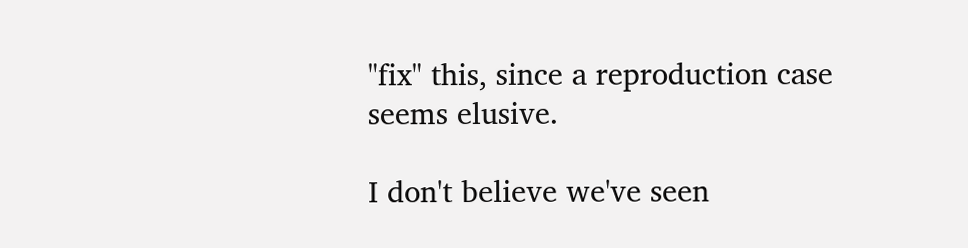"fix" this, since a reproduction case seems elusive.

I don't believe we've seen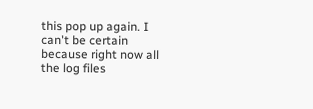this pop up again. I can't be certain because right now all the log files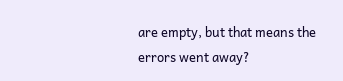are empty, but that means the errors went away?